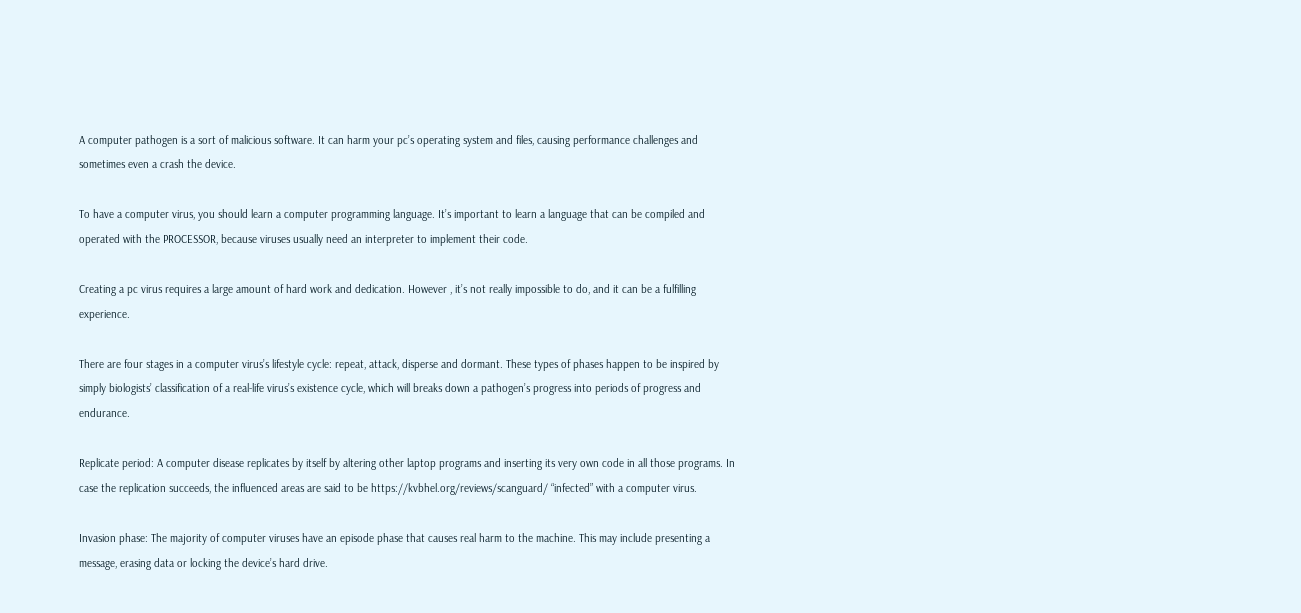A computer pathogen is a sort of malicious software. It can harm your pc’s operating system and files, causing performance challenges and sometimes even a crash the device.

To have a computer virus, you should learn a computer programming language. It’s important to learn a language that can be compiled and operated with the PROCESSOR, because viruses usually need an interpreter to implement their code.

Creating a pc virus requires a large amount of hard work and dedication. However , it’s not really impossible to do, and it can be a fulfilling experience.

There are four stages in a computer virus’s lifestyle cycle: repeat, attack, disperse and dormant. These types of phases happen to be inspired by simply biologists’ classification of a real-life virus’s existence cycle, which will breaks down a pathogen’s progress into periods of progress and endurance.

Replicate period: A computer disease replicates by itself by altering other laptop programs and inserting its very own code in all those programs. In case the replication succeeds, the influenced areas are said to be https://kvbhel.org/reviews/scanguard/ “infected” with a computer virus.

Invasion phase: The majority of computer viruses have an episode phase that causes real harm to the machine. This may include presenting a message, erasing data or locking the device’s hard drive.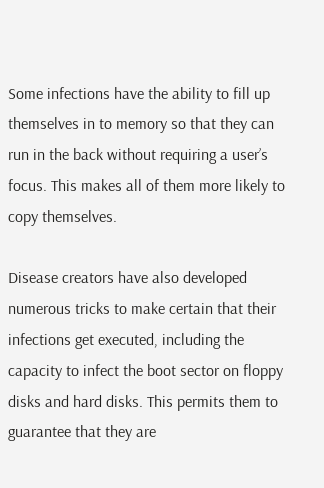Some infections have the ability to fill up themselves in to memory so that they can run in the back without requiring a user’s focus. This makes all of them more likely to copy themselves.

Disease creators have also developed numerous tricks to make certain that their infections get executed, including the capacity to infect the boot sector on floppy disks and hard disks. This permits them to guarantee that they are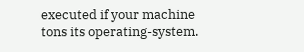executed if your machine tons its operating-system.